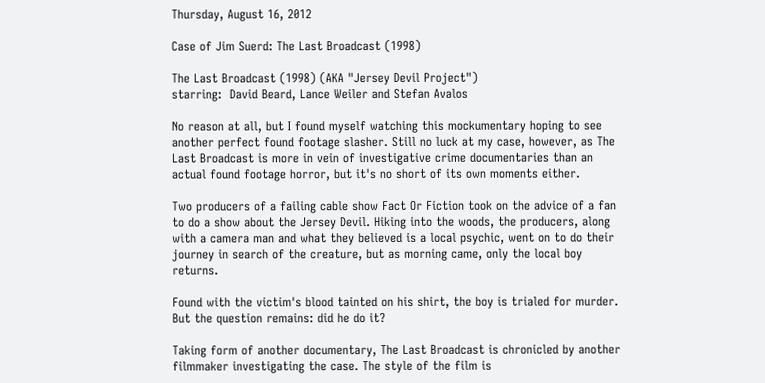Thursday, August 16, 2012

Case of Jim Suerd: The Last Broadcast (1998)

The Last Broadcast (1998) (AKA "Jersey Devil Project")
starring:  David Beard, Lance Weiler and Stefan Avalos

No reason at all, but I found myself watching this mockumentary hoping to see another perfect found footage slasher. Still no luck at my case, however, as The Last Broadcast is more in vein of investigative crime documentaries than an actual found footage horror, but it's no short of its own moments either.

Two producers of a failing cable show Fact Or Fiction took on the advice of a fan to do a show about the Jersey Devil. Hiking into the woods, the producers, along with a camera man and what they believed is a local psychic, went on to do their journey in search of the creature, but as morning came, only the local boy returns.

Found with the victim's blood tainted on his shirt, the boy is trialed for murder. But the question remains: did he do it?

Taking form of another documentary, The Last Broadcast is chronicled by another filmmaker investigating the case. The style of the film is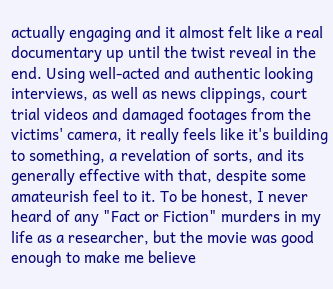actually engaging and it almost felt like a real documentary up until the twist reveal in the end. Using well-acted and authentic looking interviews, as well as news clippings, court trial videos and damaged footages from the victims' camera, it really feels like it's building to something, a revelation of sorts, and its generally effective with that, despite some amateurish feel to it. To be honest, I never heard of any "Fact or Fiction" murders in my life as a researcher, but the movie was good enough to make me believe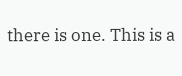there is one. This is a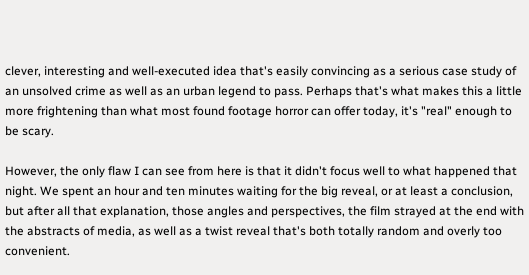clever, interesting and well-executed idea that's easily convincing as a serious case study of an unsolved crime as well as an urban legend to pass. Perhaps that's what makes this a little more frightening than what most found footage horror can offer today, it's "real" enough to be scary.

However, the only flaw I can see from here is that it didn't focus well to what happened that night. We spent an hour and ten minutes waiting for the big reveal, or at least a conclusion, but after all that explanation, those angles and perspectives, the film strayed at the end with the abstracts of media, as well as a twist reveal that's both totally random and overly too convenient.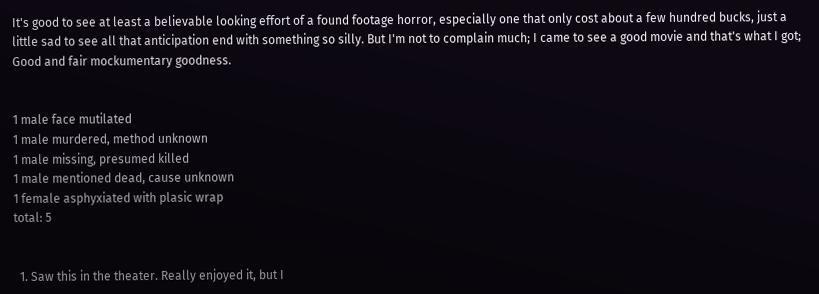It's good to see at least a believable looking effort of a found footage horror, especially one that only cost about a few hundred bucks, just a little sad to see all that anticipation end with something so silly. But I'm not to complain much; I came to see a good movie and that's what I got; Good and fair mockumentary goodness.


1 male face mutilated
1 male murdered, method unknown
1 male missing, presumed killed
1 male mentioned dead, cause unknown
1 female asphyxiated with plasic wrap
total: 5


  1. Saw this in the theater. Really enjoyed it, but I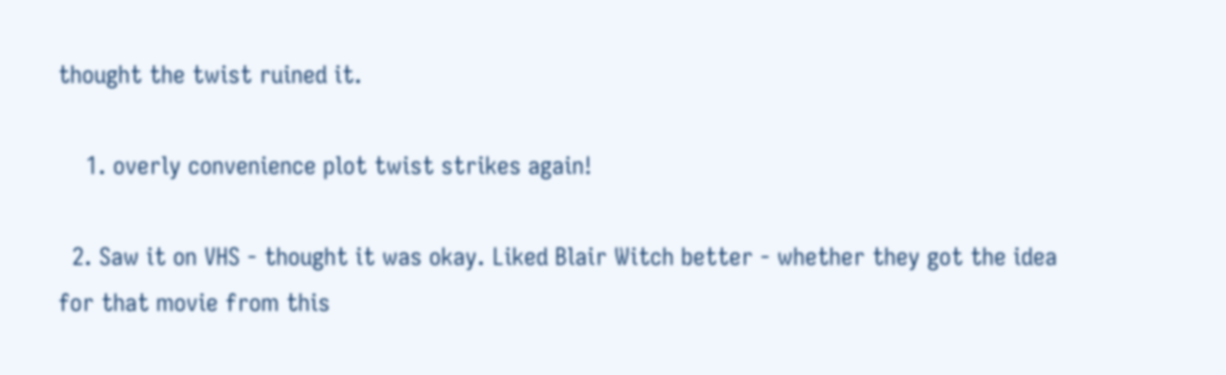thought the twist ruined it.

    1. overly convenience plot twist strikes again!

  2. Saw it on VHS - thought it was okay. Liked Blair Witch better - whether they got the idea for that movie from this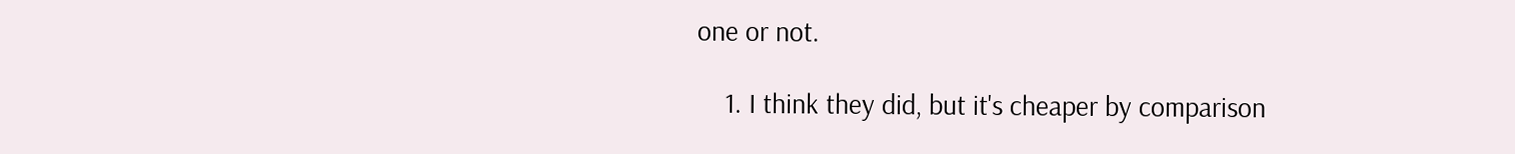one or not.

    1. I think they did, but it's cheaper by comparison